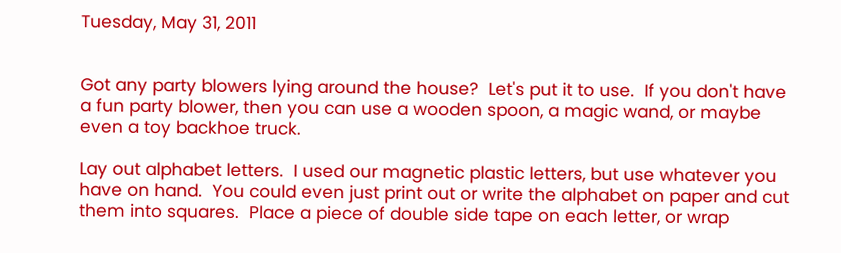Tuesday, May 31, 2011


Got any party blowers lying around the house?  Let's put it to use.  If you don't have a fun party blower, then you can use a wooden spoon, a magic wand, or maybe even a toy backhoe truck.

Lay out alphabet letters.  I used our magnetic plastic letters, but use whatever you have on hand.  You could even just print out or write the alphabet on paper and cut them into squares.  Place a piece of double side tape on each letter, or wrap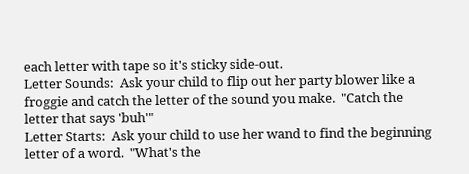each letter with tape so it's sticky side-out.
Letter Sounds:  Ask your child to flip out her party blower like a froggie and catch the letter of the sound you make.  "Catch the letter that says 'buh'"
Letter Starts:  Ask your child to use her wand to find the beginning letter of a word.  "What's the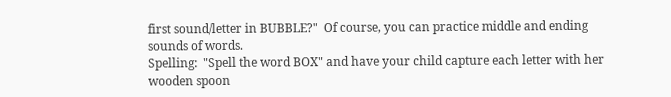first sound/letter in BUBBLE?"  Of course, you can practice middle and ending sounds of words.
Spelling:  "Spell the word BOX" and have your child capture each letter with her wooden spoon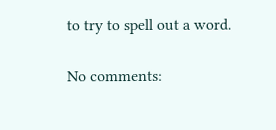to try to spell out a word.

No comments: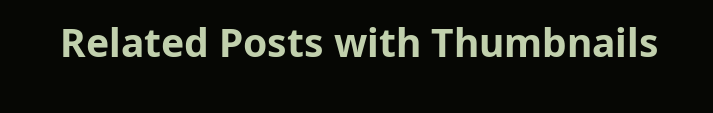Related Posts with Thumbnails